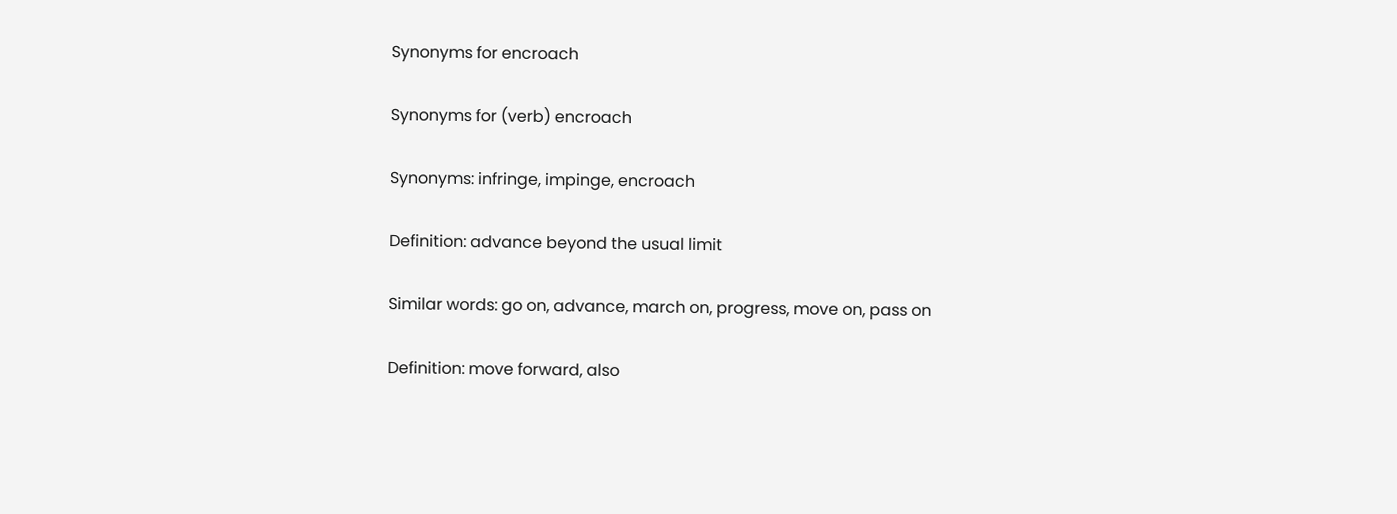Synonyms for encroach

Synonyms for (verb) encroach

Synonyms: infringe, impinge, encroach

Definition: advance beyond the usual limit

Similar words: go on, advance, march on, progress, move on, pass on

Definition: move forward, also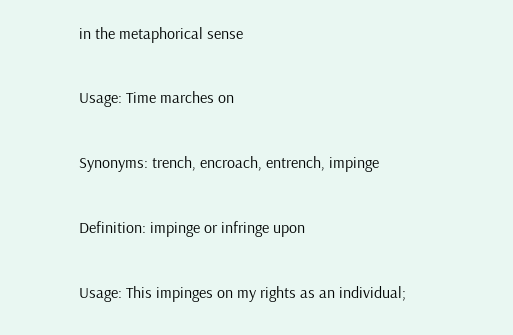in the metaphorical sense

Usage: Time marches on

Synonyms: trench, encroach, entrench, impinge

Definition: impinge or infringe upon

Usage: This impinges on my rights as an individual;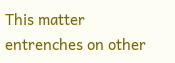This matter entrenches on other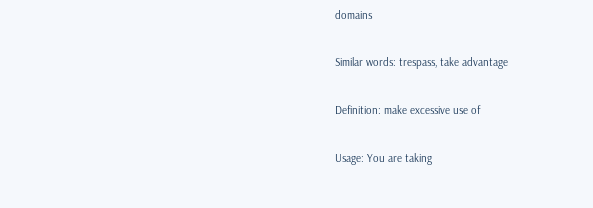domains

Similar words: trespass, take advantage

Definition: make excessive use of

Usage: You are taking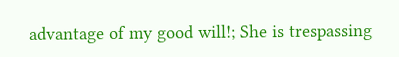advantage of my good will!; She is trespassing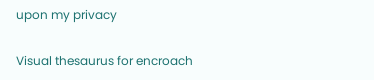upon my privacy

Visual thesaurus for encroach